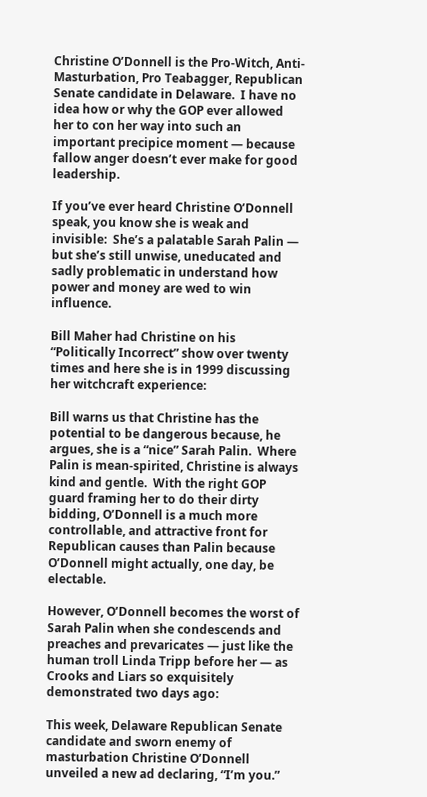Christine O’Donnell is the Pro-Witch, Anti-Masturbation, Pro Teabagger, Republican Senate candidate in Delaware.  I have no idea how or why the GOP ever allowed her to con her way into such an important precipice moment — because fallow anger doesn’t ever make for good leadership.

If you’ve ever heard Christine O’Donnell speak, you know she is weak and invisible:  She’s a palatable Sarah Palin — but she’s still unwise, uneducated and sadly problematic in understand how power and money are wed to win influence.

Bill Maher had Christine on his “Politically Incorrect” show over twenty times and here she is in 1999 discussing her witchcraft experience:

Bill warns us that Christine has the potential to be dangerous because, he argues, she is a “nice” Sarah Palin.  Where Palin is mean-spirited, Christine is always kind and gentle.  With the right GOP guard framing her to do their dirty bidding, O’Donnell is a much more controllable, and attractive front for Republican causes than Palin because O’Donnell might actually, one day, be electable.

However, O’Donnell becomes the worst of Sarah Palin when she condescends and preaches and prevaricates — just like the human troll Linda Tripp before her — as Crooks and Liars so exquisitely demonstrated two days ago:

This week, Delaware Republican Senate candidate and sworn enemy of masturbation Christine O’Donnell unveiled a new ad declaring, “I’m you.”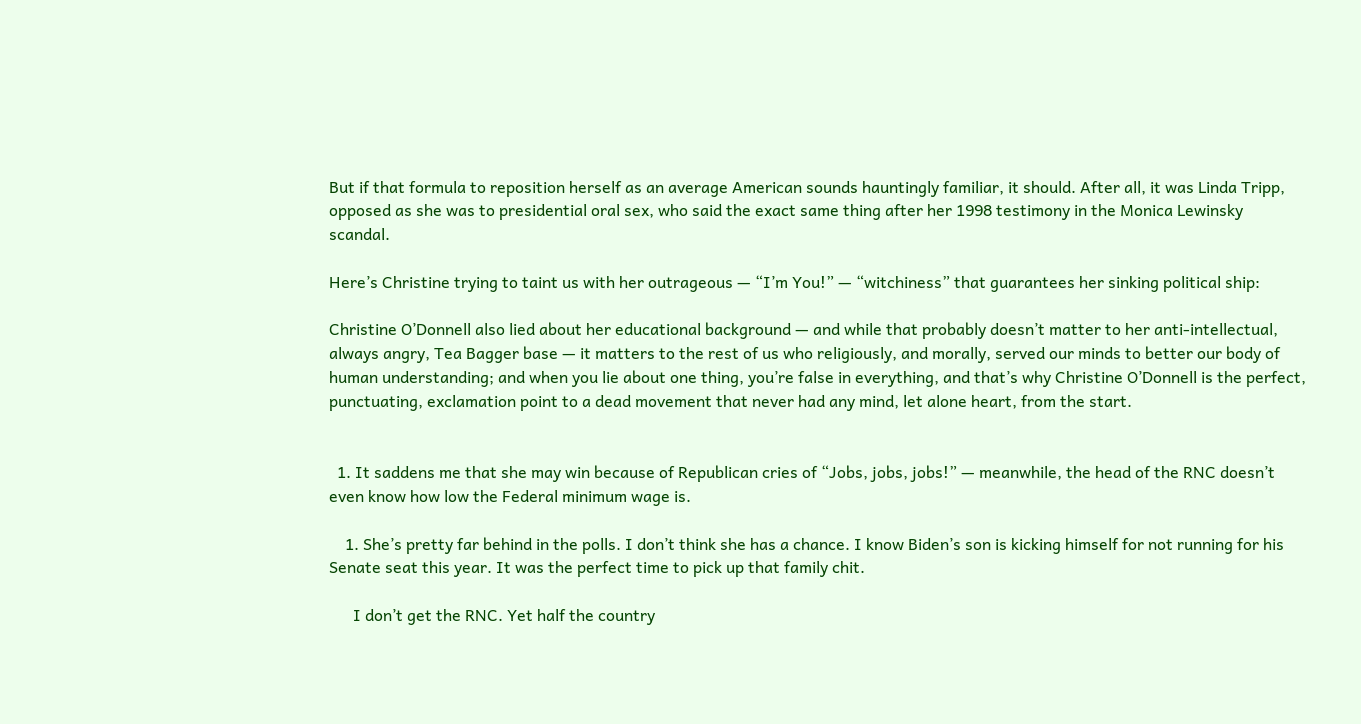But if that formula to reposition herself as an average American sounds hauntingly familiar, it should. After all, it was Linda Tripp, opposed as she was to presidential oral sex, who said the exact same thing after her 1998 testimony in the Monica Lewinsky scandal.

Here’s Christine trying to taint us with her outrageous — “I’m You!” — “witchiness” that guarantees her sinking political ship:

Christine O’Donnell also lied about her educational background — and while that probably doesn’t matter to her anti-intellectual, always angry, Tea Bagger base — it matters to the rest of us who religiously, and morally, served our minds to better our body of human understanding; and when you lie about one thing, you’re false in everything, and that’s why Christine O’Donnell is the perfect, punctuating, exclamation point to a dead movement that never had any mind, let alone heart, from the start.


  1. It saddens me that she may win because of Republican cries of “Jobs, jobs, jobs!” — meanwhile, the head of the RNC doesn’t even know how low the Federal minimum wage is.

    1. She’s pretty far behind in the polls. I don’t think she has a chance. I know Biden’s son is kicking himself for not running for his Senate seat this year. It was the perfect time to pick up that family chit.

      I don’t get the RNC. Yet half the country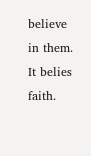believe in them. It belies faith.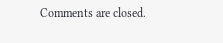Comments are closed.